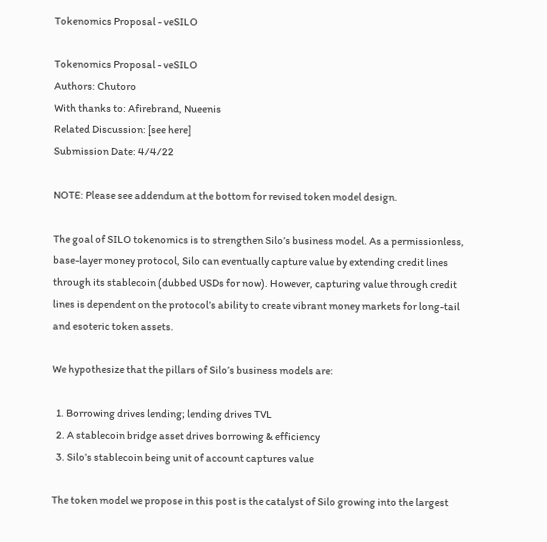Tokenomics Proposal - veSILO

Tokenomics Proposal - veSILO
Authors: Chutoro
With thanks to: Afirebrand, Nueenis
Related Discussion: [see here]
Submission Date: 4/4/22

NOTE: Please see addendum at the bottom for revised token model design.

The goal of SILO tokenomics is to strengthen Silo’s business model. As a permissionless, base-layer money protocol, Silo can eventually capture value by extending credit lines through its stablecoin (dubbed USDs for now). However, capturing value through credit lines is dependent on the protocol’s ability to create vibrant money markets for long-tail and esoteric token assets.

We hypothesize that the pillars of Silo’s business models are:

  1. Borrowing drives lending; lending drives TVL
  2. A stablecoin bridge asset drives borrowing & efficiency
  3. Silo’s stablecoin being unit of account captures value

The token model we propose in this post is the catalyst of Silo growing into the largest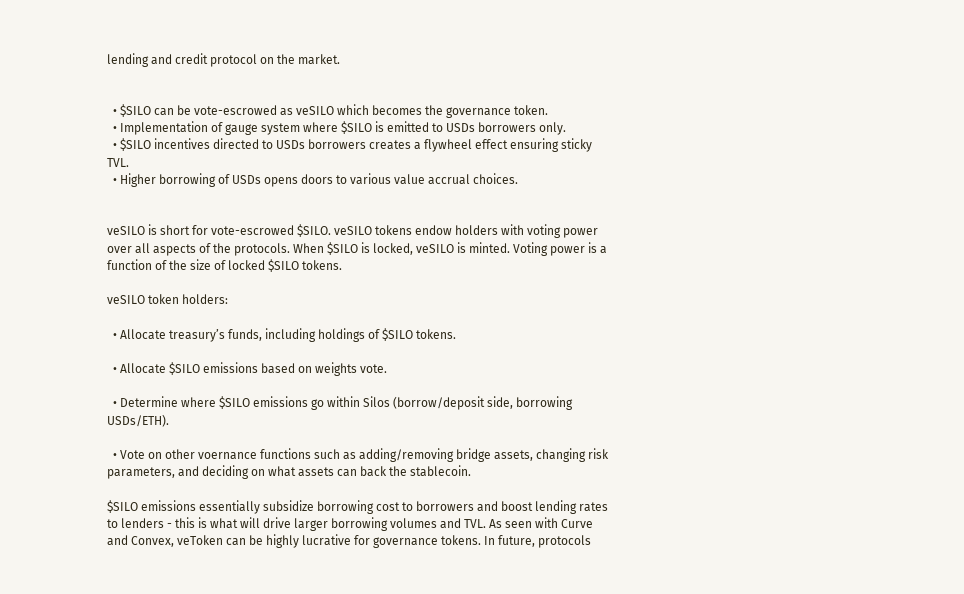lending and credit protocol on the market.


  • $SILO can be vote-escrowed as veSILO which becomes the governance token.
  • Implementation of gauge system where $SILO is emitted to USDs borrowers only.
  • $SILO incentives directed to USDs borrowers creates a flywheel effect ensuring sticky TVL.
  • Higher borrowing of USDs opens doors to various value accrual choices.


veSILO is short for vote-escrowed $SILO. veSILO tokens endow holders with voting power over all aspects of the protocols. When $SILO is locked, veSILO is minted. Voting power is a function of the size of locked $SILO tokens.

veSILO token holders:

  • Allocate treasury’s funds, including holdings of $SILO tokens.

  • Allocate $SILO emissions based on weights vote.

  • Determine where $SILO emissions go within Silos (borrow/deposit side, borrowing USDs/ETH).

  • Vote on other voernance functions such as adding/removing bridge assets, changing risk parameters, and deciding on what assets can back the stablecoin.

$SILO emissions essentially subsidize borrowing cost to borrowers and boost lending rates to lenders - this is what will drive larger borrowing volumes and TVL. As seen with Curve and Convex, veToken can be highly lucrative for governance tokens. In future, protocols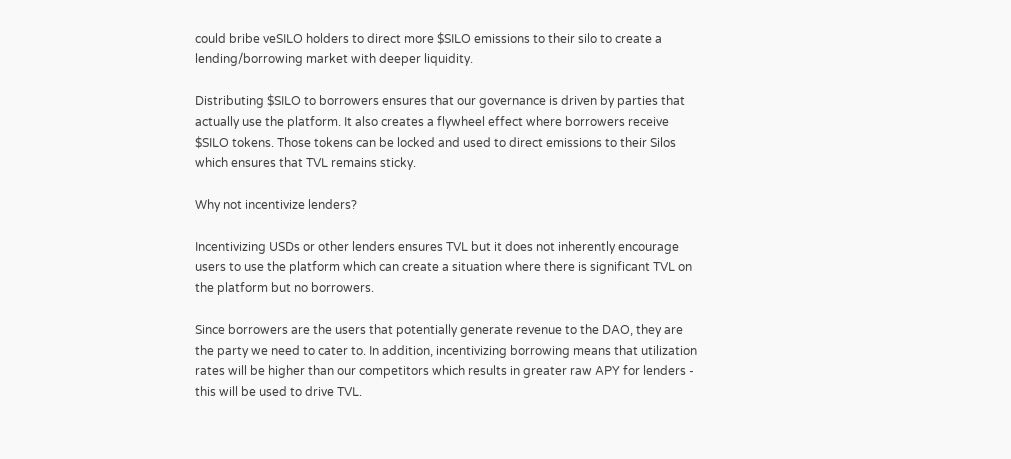could bribe veSILO holders to direct more $SILO emissions to their silo to create a lending/borrowing market with deeper liquidity.

Distributing $SILO to borrowers ensures that our governance is driven by parties that actually use the platform. It also creates a flywheel effect where borrowers receive $SILO tokens. Those tokens can be locked and used to direct emissions to their Silos which ensures that TVL remains sticky.

Why not incentivize lenders?

Incentivizing USDs or other lenders ensures TVL but it does not inherently encourage users to use the platform which can create a situation where there is significant TVL on the platform but no borrowers.

Since borrowers are the users that potentially generate revenue to the DAO, they are the party we need to cater to. In addition, incentivizing borrowing means that utilization rates will be higher than our competitors which results in greater raw APY for lenders - this will be used to drive TVL.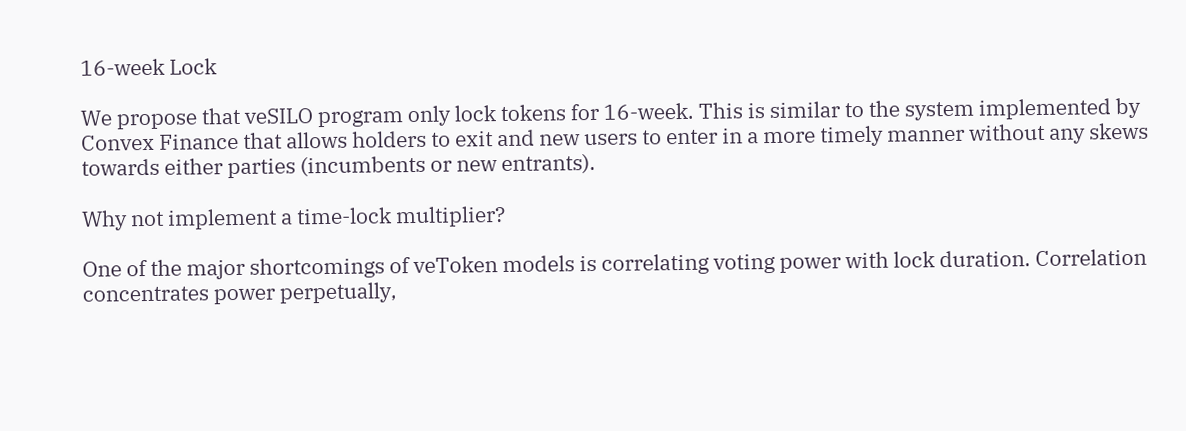16-week Lock

We propose that veSILO program only lock tokens for 16-week. This is similar to the system implemented by Convex Finance that allows holders to exit and new users to enter in a more timely manner without any skews towards either parties (incumbents or new entrants).

Why not implement a time-lock multiplier?

One of the major shortcomings of veToken models is correlating voting power with lock duration. Correlation concentrates power perpetually,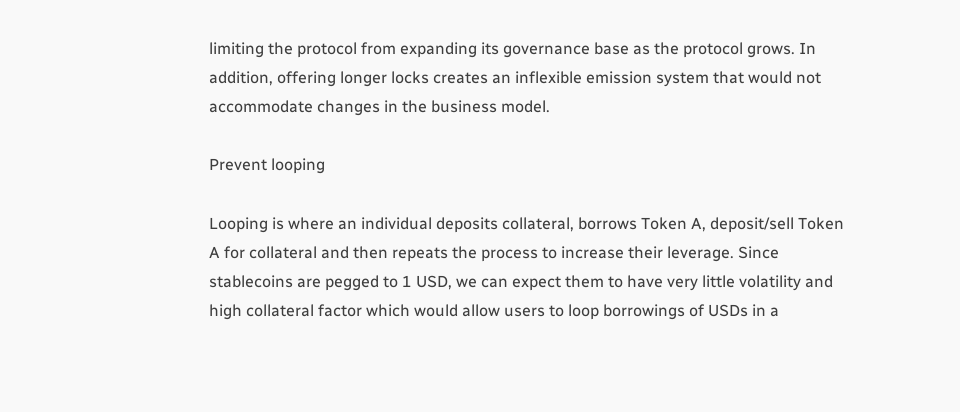limiting the protocol from expanding its governance base as the protocol grows. In addition, offering longer locks creates an inflexible emission system that would not accommodate changes in the business model.

Prevent looping

Looping is where an individual deposits collateral, borrows Token A, deposit/sell Token A for collateral and then repeats the process to increase their leverage. Since stablecoins are pegged to 1 USD, we can expect them to have very little volatility and high collateral factor which would allow users to loop borrowings of USDs in a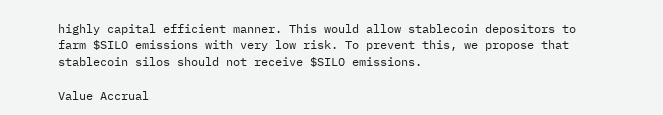highly capital efficient manner. This would allow stablecoin depositors to farm $SILO emissions with very low risk. To prevent this, we propose that stablecoin silos should not receive $SILO emissions.

Value Accrual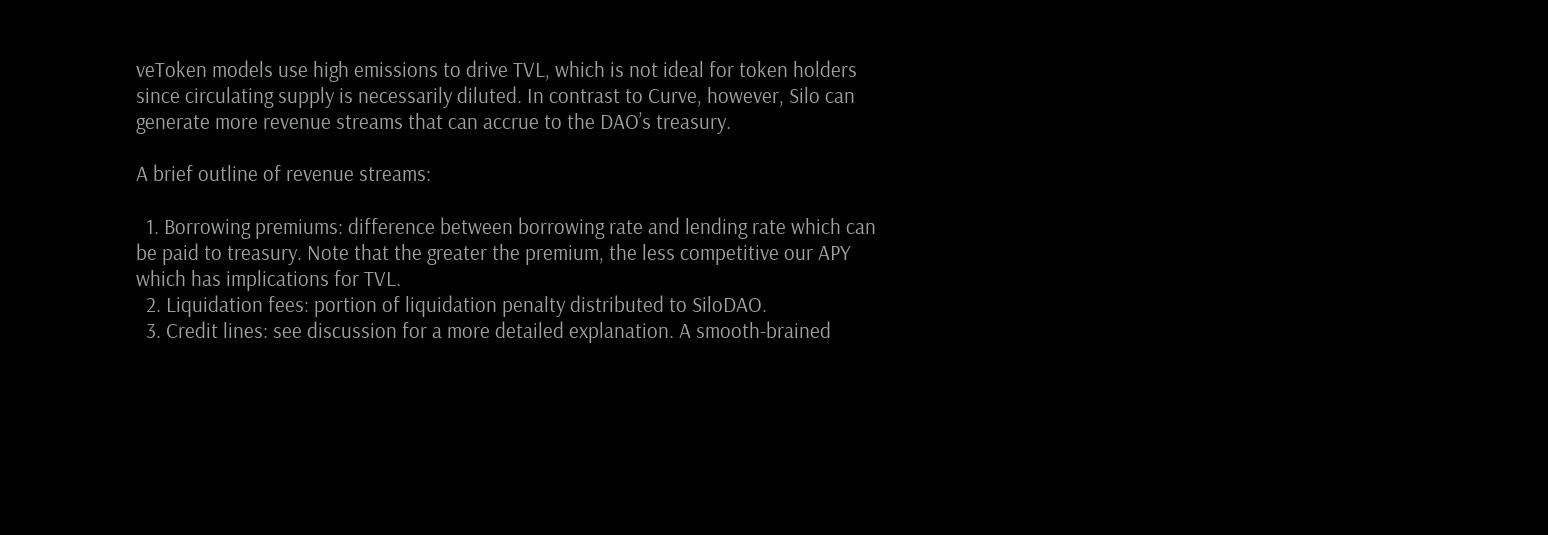veToken models use high emissions to drive TVL, which is not ideal for token holders since circulating supply is necessarily diluted. In contrast to Curve, however, Silo can generate more revenue streams that can accrue to the DAO’s treasury.

A brief outline of revenue streams:

  1. Borrowing premiums: difference between borrowing rate and lending rate which can be paid to treasury. Note that the greater the premium, the less competitive our APY which has implications for TVL.
  2. Liquidation fees: portion of liquidation penalty distributed to SiloDAO.
  3. Credit lines: see discussion for a more detailed explanation. A smooth-brained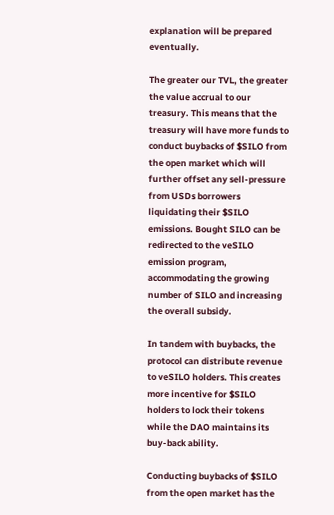explanation will be prepared eventually.

The greater our TVL, the greater the value accrual to our treasury. This means that the treasury will have more funds to conduct buybacks of $SILO from the open market which will further offset any sell-pressure from USDs borrowers liquidating their $SILO emissions. Bought SILO can be redirected to the veSILO emission program, accommodating the growing number of SILO and increasing the overall subsidy.

In tandem with buybacks, the protocol can distribute revenue to veSILO holders. This creates more incentive for $SILO holders to lock their tokens while the DAO maintains its buy-back ability.

Conducting buybacks of $SILO from the open market has the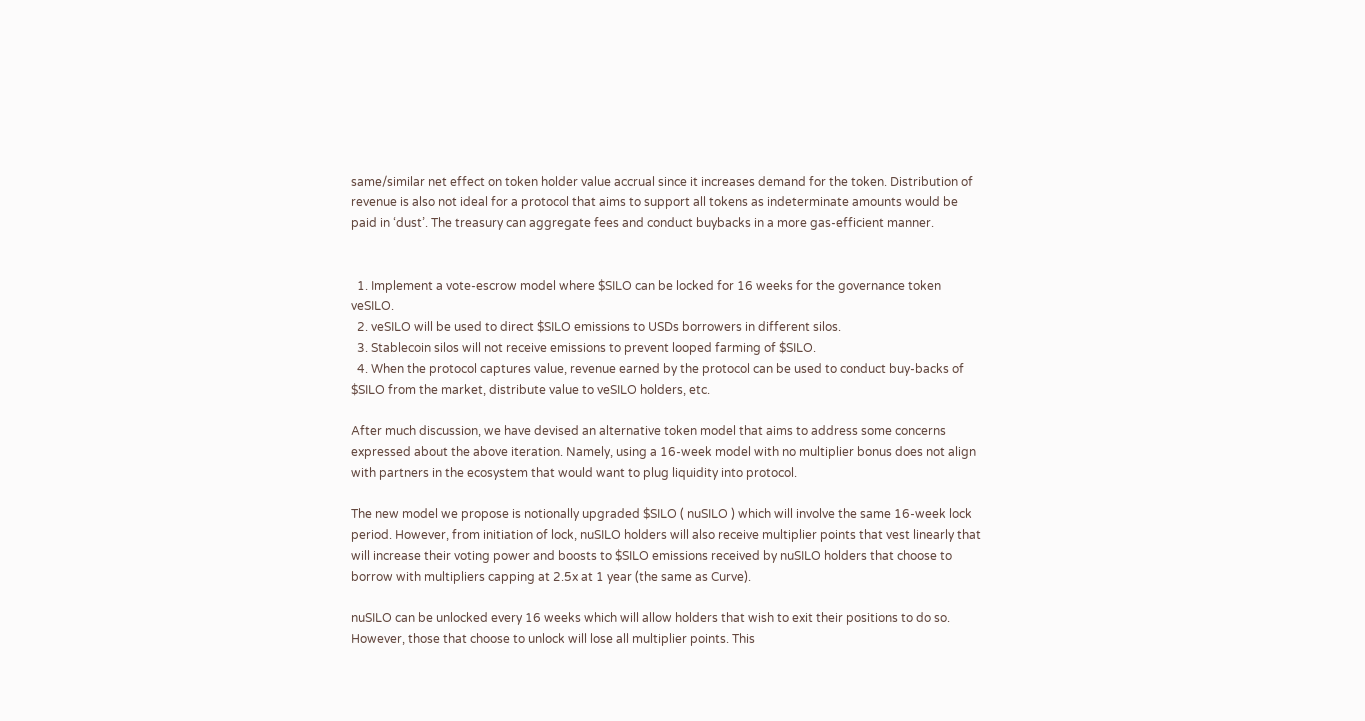same/similar net effect on token holder value accrual since it increases demand for the token. Distribution of revenue is also not ideal for a protocol that aims to support all tokens as indeterminate amounts would be paid in ‘dust’. The treasury can aggregate fees and conduct buybacks in a more gas-efficient manner.


  1. Implement a vote-escrow model where $SILO can be locked for 16 weeks for the governance token veSILO.
  2. veSILO will be used to direct $SILO emissions to USDs borrowers in different silos.
  3. Stablecoin silos will not receive emissions to prevent looped farming of $SILO.
  4. When the protocol captures value, revenue earned by the protocol can be used to conduct buy-backs of $SILO from the market, distribute value to veSILO holders, etc.

After much discussion, we have devised an alternative token model that aims to address some concerns expressed about the above iteration. Namely, using a 16-week model with no multiplier bonus does not align with partners in the ecosystem that would want to plug liquidity into protocol.

The new model we propose is notionally upgraded $SILO ( nuSILO ) which will involve the same 16-week lock period. However, from initiation of lock, nuSILO holders will also receive multiplier points that vest linearly that will increase their voting power and boosts to $SILO emissions received by nuSILO holders that choose to borrow with multipliers capping at 2.5x at 1 year (the same as Curve).

nuSILO can be unlocked every 16 weeks which will allow holders that wish to exit their positions to do so. However, those that choose to unlock will lose all multiplier points. This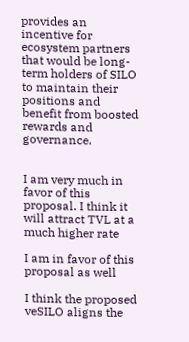provides an incentive for ecosystem partners that would be long-term holders of SILO to maintain their positions and benefit from boosted rewards and governance.


I am very much in favor of this proposal. I think it will attract TVL at a much higher rate

I am in favor of this proposal as well

I think the proposed veSILO aligns the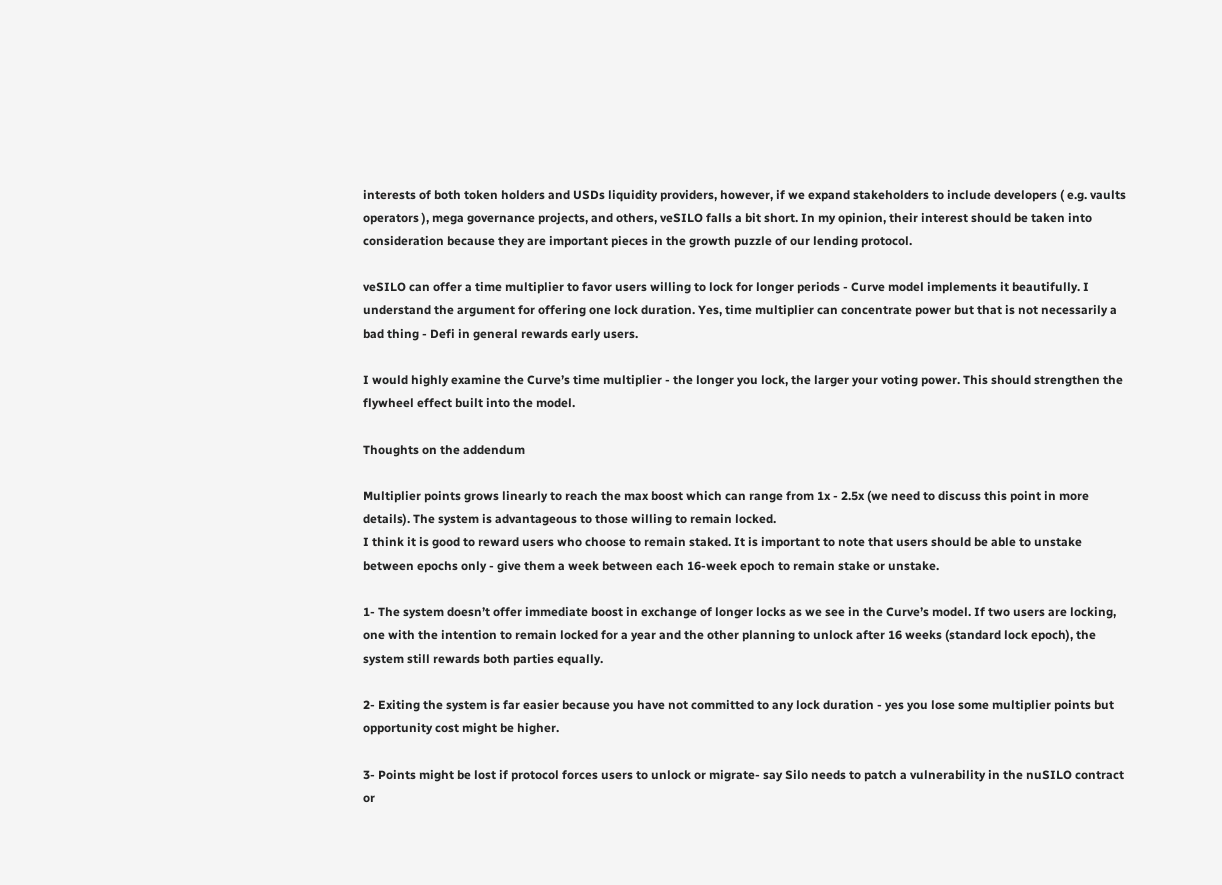interests of both token holders and USDs liquidity providers, however, if we expand stakeholders to include developers ( e.g. vaults operators ), mega governance projects, and others, veSILO falls a bit short. In my opinion, their interest should be taken into consideration because they are important pieces in the growth puzzle of our lending protocol.

veSILO can offer a time multiplier to favor users willing to lock for longer periods - Curve model implements it beautifully. I understand the argument for offering one lock duration. Yes, time multiplier can concentrate power but that is not necessarily a bad thing - Defi in general rewards early users.

I would highly examine the Curve’s time multiplier - the longer you lock, the larger your voting power. This should strengthen the flywheel effect built into the model.

Thoughts on the addendum

Multiplier points grows linearly to reach the max boost which can range from 1x - 2.5x (we need to discuss this point in more details). The system is advantageous to those willing to remain locked.
I think it is good to reward users who choose to remain staked. It is important to note that users should be able to unstake between epochs only - give them a week between each 16-week epoch to remain stake or unstake.

1- The system doesn’t offer immediate boost in exchange of longer locks as we see in the Curve’s model. If two users are locking, one with the intention to remain locked for a year and the other planning to unlock after 16 weeks (standard lock epoch), the system still rewards both parties equally.

2- Exiting the system is far easier because you have not committed to any lock duration - yes you lose some multiplier points but opportunity cost might be higher.

3- Points might be lost if protocol forces users to unlock or migrate- say Silo needs to patch a vulnerability in the nuSILO contract or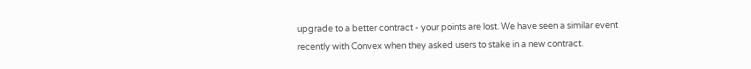upgrade to a better contract - your points are lost. We have seen a similar event recently with Convex when they asked users to stake in a new contract.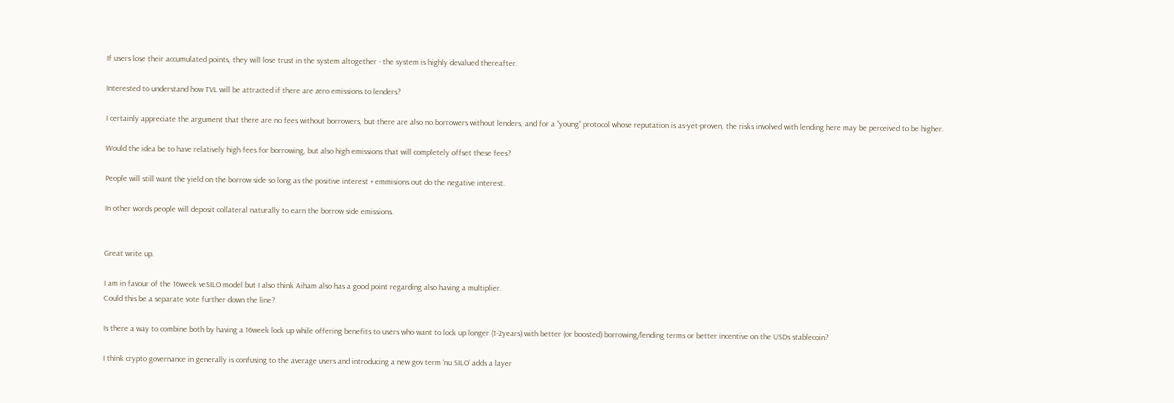If users lose their accumulated points, they will lose trust in the system altogether - the system is highly devalued thereafter.

Interested to understand how TVL will be attracted if there are zero emissions to lenders?

I certainly appreciate the argument that there are no fees without borrowers, but there are also no borrowers without lenders, and for a “young” protocol whose reputation is as-yet-proven, the risks involved with lending here may be perceived to be higher.

Would the idea be to have relatively high fees for borrowing, but also high emissions that will completely offset these fees?

People will still want the yield on the borrow side so long as the positive interest + emmisions out do the negative interest.

In other words people will deposit collateral naturally to earn the borrow side emissions.


Great write up.

I am in favour of the 16week veSILO model but I also think Aiham also has a good point regarding also having a multiplier.
Could this be a separate vote further down the line?

Is there a way to combine both by having a 16week lock up while offering benefits to users who want to lock up longer (1-2years) with better (or boosted) borrowing/lending terms or better incentive on the USDs stablecoin?

I think crypto governance in generally is confusing to the average users and introducing a new gov term ‘nu SILO’ adds a layer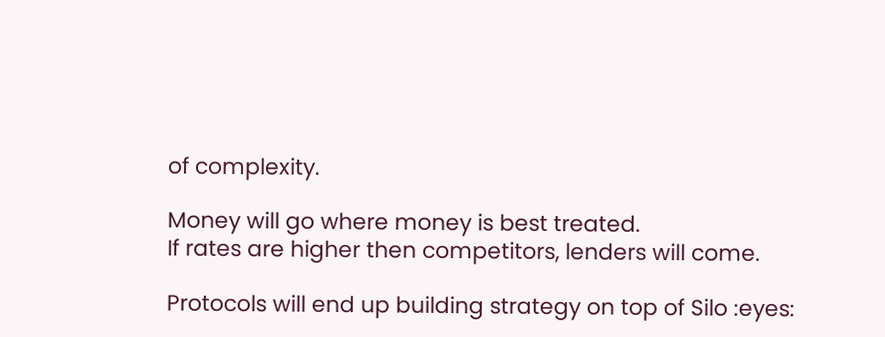of complexity.

Money will go where money is best treated.
If rates are higher then competitors, lenders will come.

Protocols will end up building strategy on top of Silo :eyes: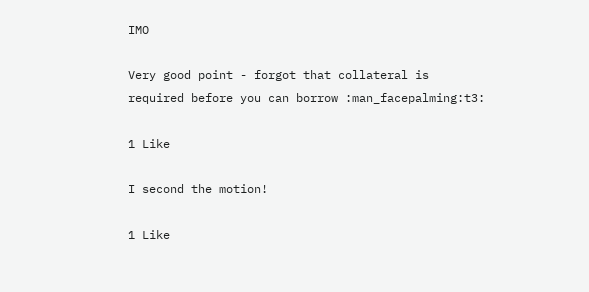IMO

Very good point - forgot that collateral is required before you can borrow :man_facepalming:t3:

1 Like

I second the motion!

1 Like